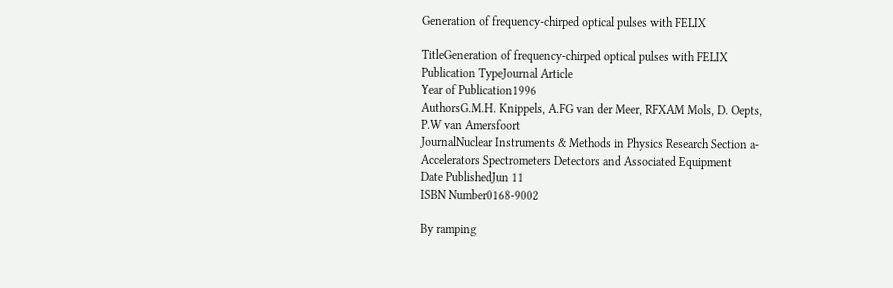Generation of frequency-chirped optical pulses with FELIX

TitleGeneration of frequency-chirped optical pulses with FELIX
Publication TypeJournal Article
Year of Publication1996
AuthorsG.M.H. Knippels, A.FG van der Meer, RFXAM Mols, D. Oepts, P.W van Amersfoort
JournalNuclear Instruments & Methods in Physics Research Section a-Accelerators Spectrometers Detectors and Associated Equipment
Date PublishedJun 11
ISBN Number0168-9002

By ramping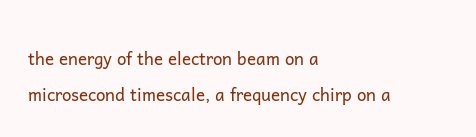the energy of the electron beam on a microsecond timescale, a frequency chirp on a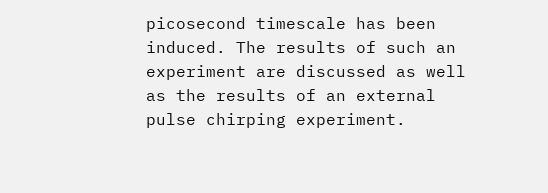picosecond timescale has been induced. The results of such an experiment are discussed as well as the results of an external pulse chirping experiment.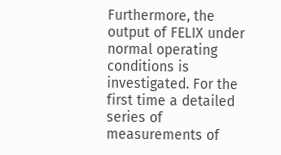Furthermore, the output of FELIX under normal operating conditions is investigated. For the first time a detailed series of measurements of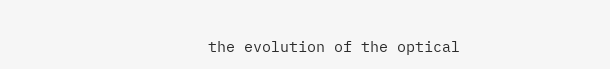the evolution of the optical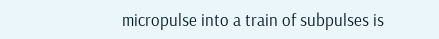micropulse into a train of subpulses is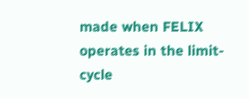made when FELIX operates in the limit-cycle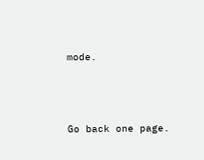mode.



Go back one page.